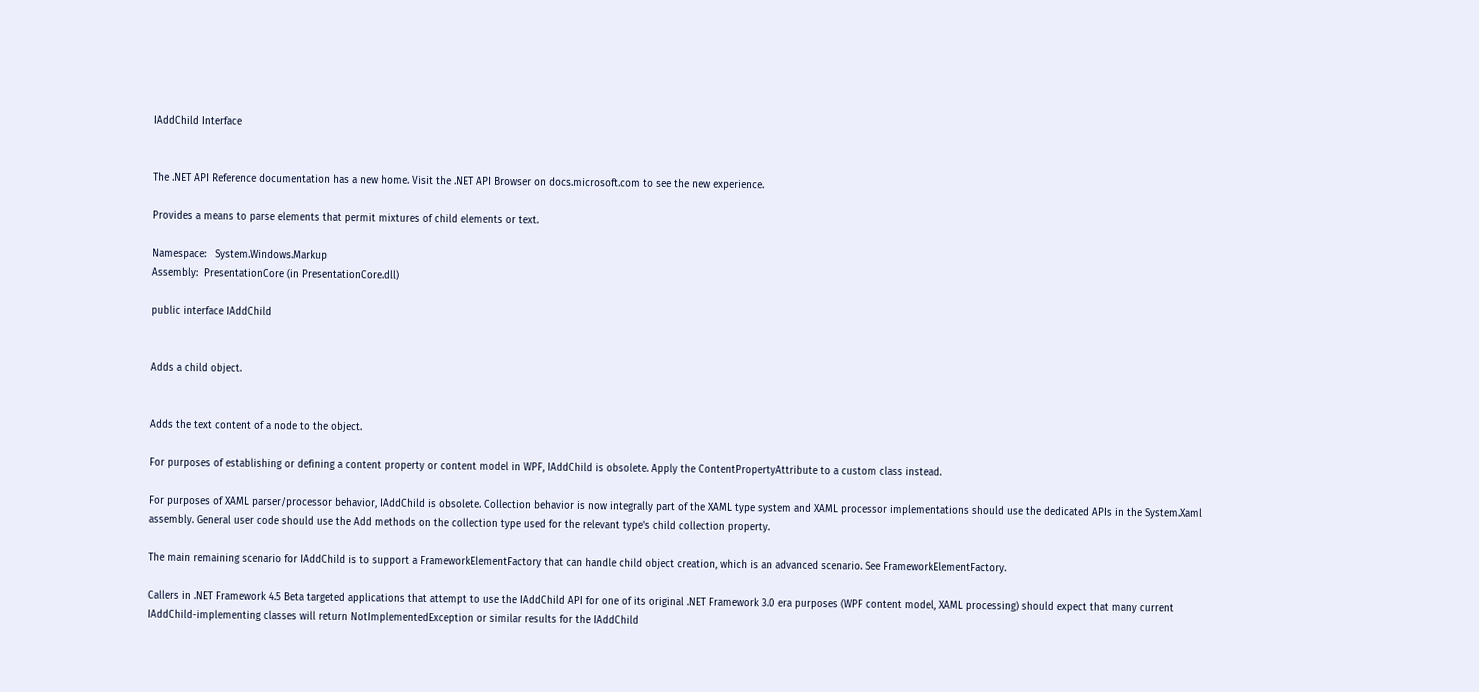IAddChild Interface


The .NET API Reference documentation has a new home. Visit the .NET API Browser on docs.microsoft.com to see the new experience.

Provides a means to parse elements that permit mixtures of child elements or text.

Namespace:   System.Windows.Markup
Assembly:  PresentationCore (in PresentationCore.dll)

public interface IAddChild


Adds a child object.


Adds the text content of a node to the object.

For purposes of establishing or defining a content property or content model in WPF, IAddChild is obsolete. Apply the ContentPropertyAttribute to a custom class instead.

For purposes of XAML parser/processor behavior, IAddChild is obsolete. Collection behavior is now integrally part of the XAML type system and XAML processor implementations should use the dedicated APIs in the System.Xaml assembly. General user code should use the Add methods on the collection type used for the relevant type's child collection property.

The main remaining scenario for IAddChild is to support a FrameworkElementFactory that can handle child object creation, which is an advanced scenario. See FrameworkElementFactory.

Callers in .NET Framework 4.5 Beta targeted applications that attempt to use the IAddChild API for one of its original .NET Framework 3.0 era purposes (WPF content model, XAML processing) should expect that many current IAddChild-implementing classes will return NotImplementedException or similar results for the IAddChild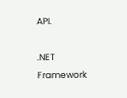API.

.NET Framework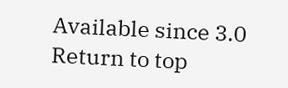Available since 3.0
Return to top